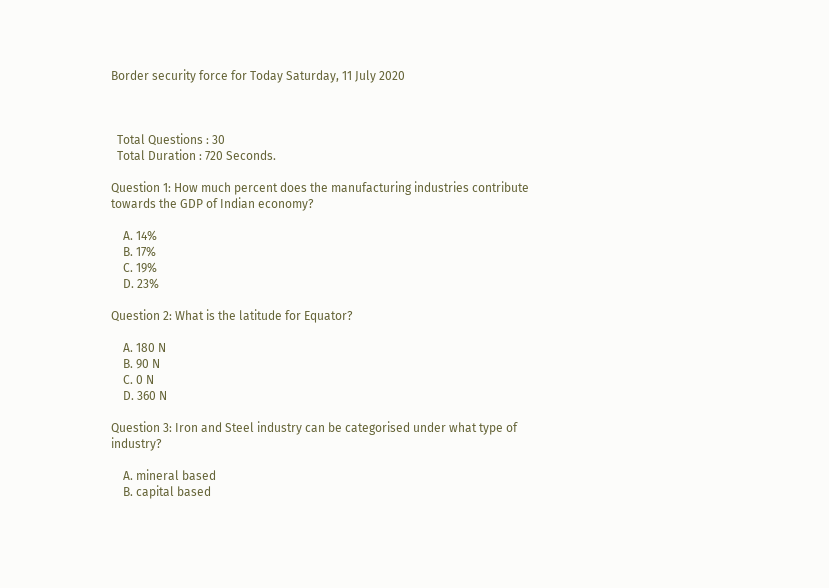Border security force for Today Saturday, 11 July 2020



  Total Questions : 30
  Total Duration : 720 Seconds.

Question 1: How much percent does the manufacturing industries contribute towards the GDP of Indian economy?

    A. 14%
    B. 17%
    C. 19%
    D. 23%

Question 2: What is the latitude for Equator?

    A. 180 N
    B. 90 N
    C. 0 N
    D. 360 N

Question 3: Iron and Steel industry can be categorised under what type of industry?

    A. mineral based
    B. capital based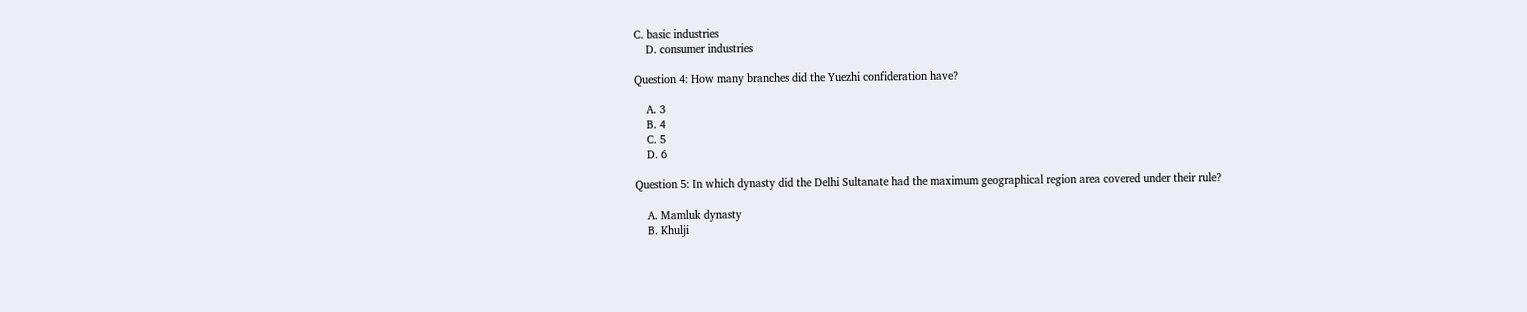C. basic industries
    D. consumer industries

Question 4: How many branches did the Yuezhi confideration have?

    A. 3
    B. 4
    C. 5
    D. 6

Question 5: In which dynasty did the Delhi Sultanate had the maximum geographical region area covered under their rule?

    A. Mamluk dynasty
    B. Khulji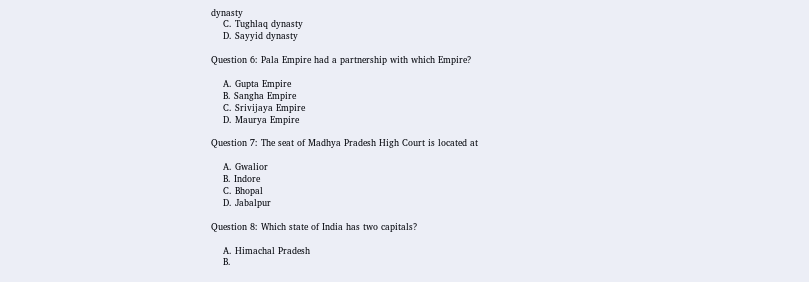dynasty
    C. Tughlaq dynasty
    D. Sayyid dynasty

Question 6: Pala Empire had a partnership with which Empire?

    A. Gupta Empire
    B. Sangha Empire
    C. Srivijaya Empire
    D. Maurya Empire

Question 7: The seat of Madhya Pradesh High Court is located at

    A. Gwalior
    B. Indore
    C. Bhopal
    D. Jabalpur

Question 8: Which state of India has two capitals?

    A. Himachal Pradesh
    B.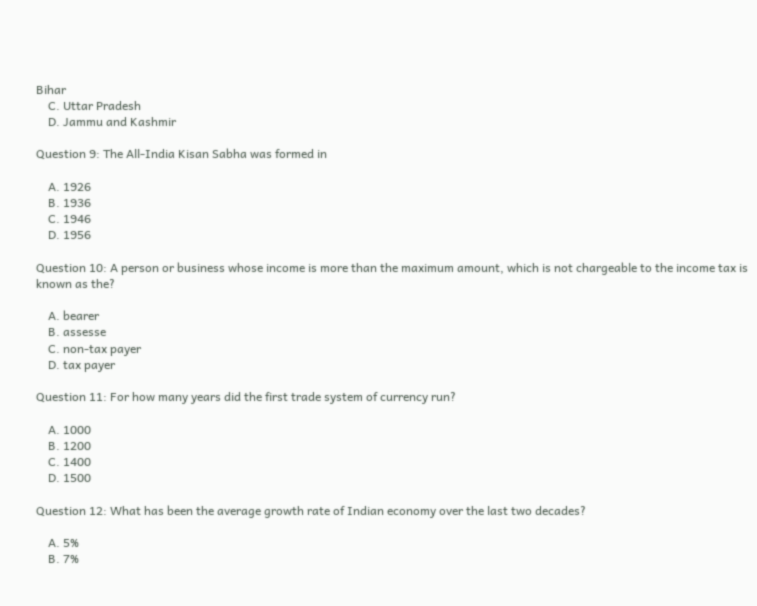Bihar
    C. Uttar Pradesh
    D. Jammu and Kashmir

Question 9: The All-India Kisan Sabha was formed in

    A. 1926
    B. 1936
    C. 1946
    D. 1956

Question 10: A person or business whose income is more than the maximum amount, which is not chargeable to the income tax is known as the?

    A. bearer
    B. assesse
    C. non-tax payer
    D. tax payer

Question 11: For how many years did the first trade system of currency run?

    A. 1000
    B. 1200
    C. 1400
    D. 1500

Question 12: What has been the average growth rate of Indian economy over the last two decades?

    A. 5%
    B. 7%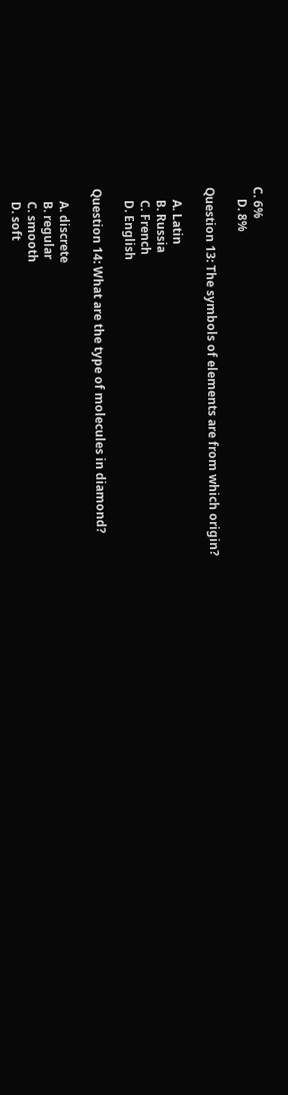C. 6%
    D. 8%

Question 13: The symbols of elements are from which origin?

    A. Latin
    B. Russia
    C. French
    D. English

Question 14: What are the type of molecules in diamond?

    A. discrete
    B. regular
    C. smooth
    D. soft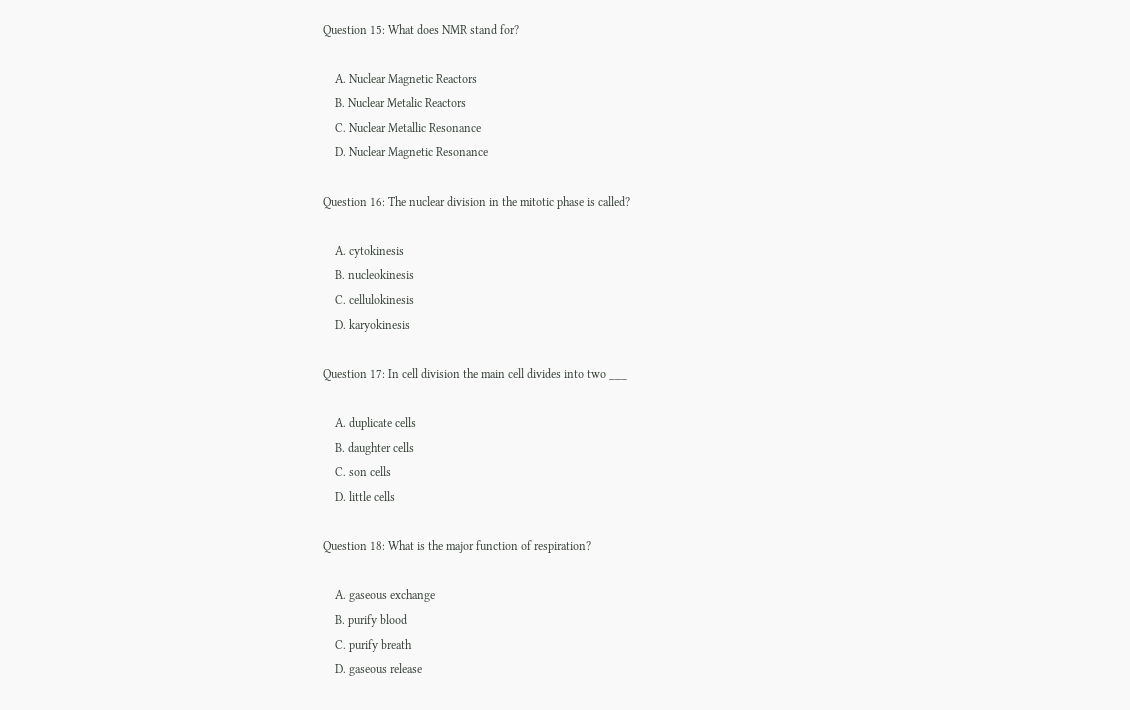Question 15: What does NMR stand for?

    A. Nuclear Magnetic Reactors
    B. Nuclear Metalic Reactors
    C. Nuclear Metallic Resonance
    D. Nuclear Magnetic Resonance

Question 16: The nuclear division in the mitotic phase is called?

    A. cytokinesis
    B. nucleokinesis
    C. cellulokinesis
    D. karyokinesis

Question 17: In cell division the main cell divides into two ___

    A. duplicate cells
    B. daughter cells
    C. son cells
    D. little cells

Question 18: What is the major function of respiration?

    A. gaseous exchange
    B. purify blood
    C. purify breath
    D. gaseous release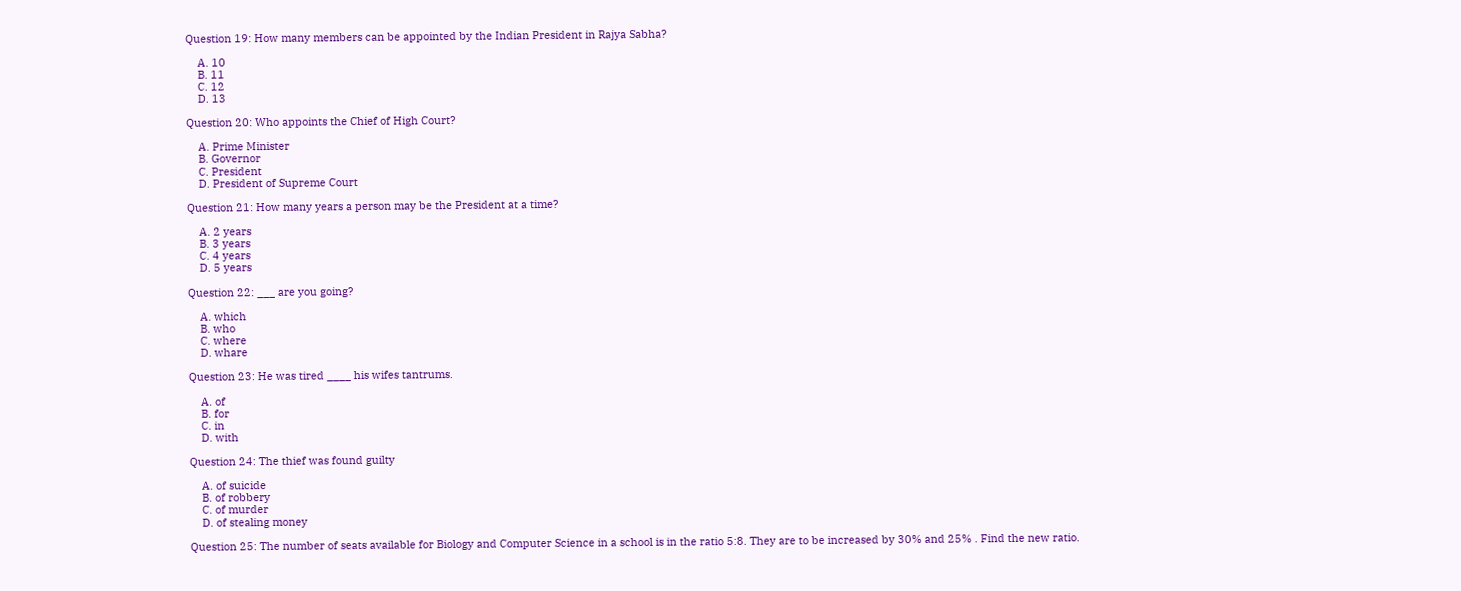Question 19: How many members can be appointed by the Indian President in Rajya Sabha?

    A. 10
    B. 11
    C. 12
    D. 13

Question 20: Who appoints the Chief of High Court?

    A. Prime Minister
    B. Governor
    C. President
    D. President of Supreme Court

Question 21: How many years a person may be the President at a time?

    A. 2 years
    B. 3 years
    C. 4 years
    D. 5 years

Question 22: ___ are you going?

    A. which
    B. who
    C. where
    D. whare

Question 23: He was tired ____ his wifes tantrums.

    A. of
    B. for
    C. in
    D. with

Question 24: The thief was found guilty

    A. of suicide
    B. of robbery
    C. of murder
    D. of stealing money

Question 25: The number of seats available for Biology and Computer Science in a school is in the ratio 5:8. They are to be increased by 30% and 25% . Find the new ratio.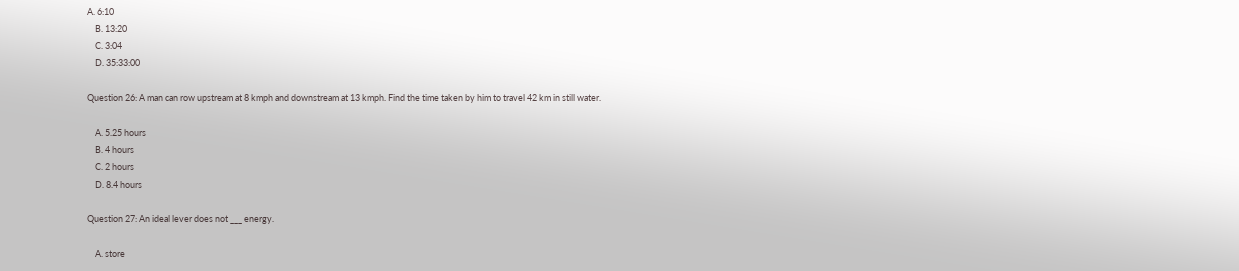A. 6:10
    B. 13:20
    C. 3:04
    D. 35:33:00

Question 26: A man can row upstream at 8 kmph and downstream at 13 kmph. Find the time taken by him to travel 42 km in still water.

    A. 5.25 hours
    B. 4 hours
    C. 2 hours
    D. 8.4 hours

Question 27: An ideal lever does not ___ energy.

    A. store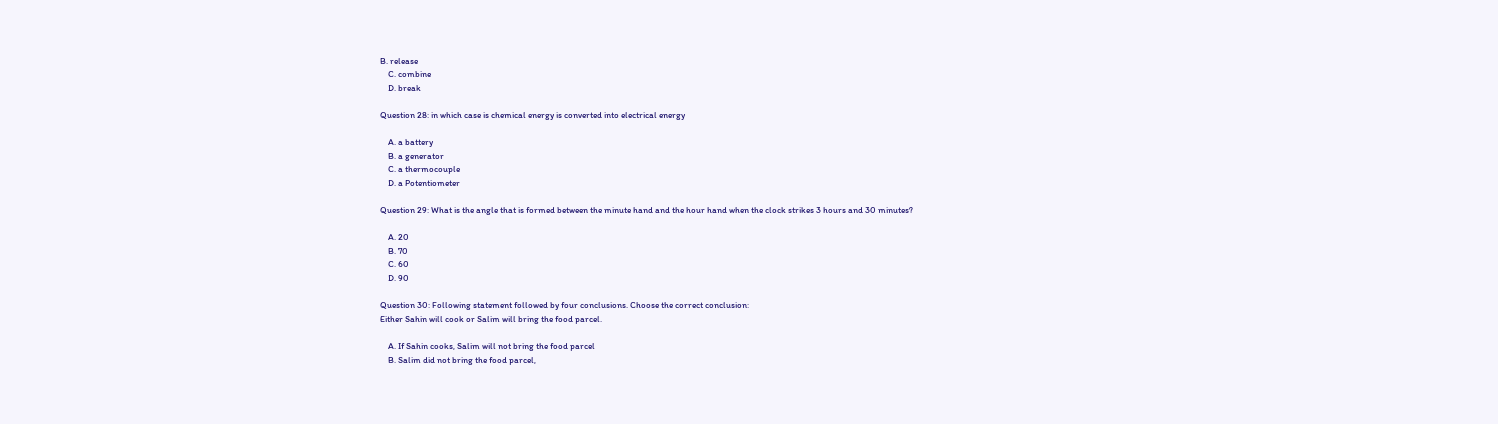B. release
    C. combine
    D. break

Question 28: in which case is chemical energy is converted into electrical energy

    A. a battery
    B. a generator
    C. a thermocouple
    D. a Potentiometer

Question 29: What is the angle that is formed between the minute hand and the hour hand when the clock strikes 3 hours and 30 minutes?

    A. 20
    B. 70
    C. 60
    D. 90

Question 30: Following statement followed by four conclusions. Choose the correct conclusion:
Either Sahin will cook or Salim will bring the food parcel.

    A. If Sahin cooks, Salim will not bring the food parcel
    B. Salim did not bring the food parcel,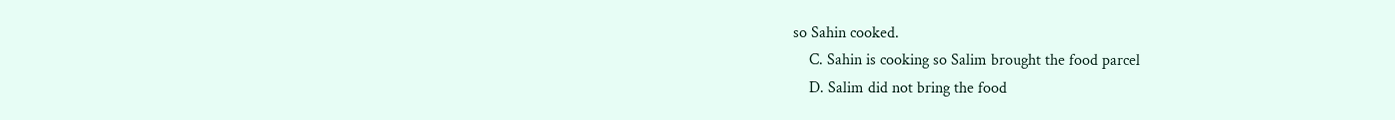so Sahin cooked.
    C. Sahin is cooking so Salim brought the food parcel
    D. Salim did not bring the food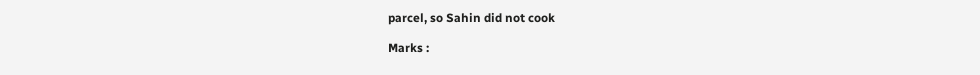parcel, so Sahin did not cook

Marks :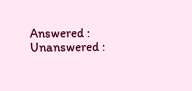Answered :   Unanswered :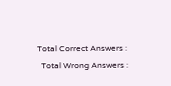Total Correct Answers :
  Total Wrong Answers :